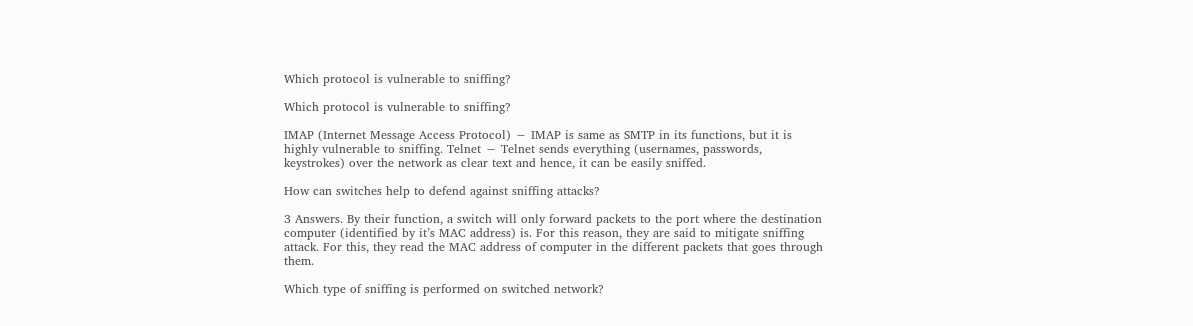Which protocol is vulnerable to sniffing?

Which protocol is vulnerable to sniffing?

IMAP (Internet Message Access Protocol) − IMAP is same as SMTP in its functions, but it is highly vulnerable to sniffing. Telnet − Telnet sends everything (usernames, passwords, keystrokes) over the network as clear text and hence, it can be easily sniffed.

How can switches help to defend against sniffing attacks?

3 Answers. By their function, a switch will only forward packets to the port where the destination computer (identified by it’s MAC address) is. For this reason, they are said to mitigate sniffing attack. For this, they read the MAC address of computer in the different packets that goes through them.

Which type of sniffing is performed on switched network?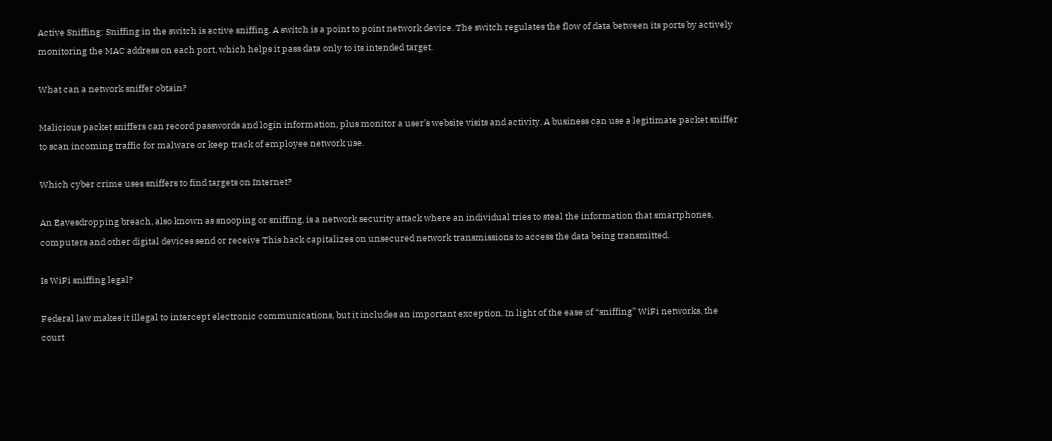Active Sniffing: Sniffing in the switch is active sniffing. A switch is a point to point network device. The switch regulates the flow of data between its ports by actively monitoring the MAC address on each port, which helps it pass data only to its intended target.

What can a network sniffer obtain?

Malicious packet sniffers can record passwords and login information, plus monitor a user’s website visits and activity. A business can use a legitimate packet sniffer to scan incoming traffic for malware or keep track of employee network use.

Which cyber crime uses sniffers to find targets on Internet?

An Eavesdropping breach, also known as snooping or sniffing, is a network security attack where an individual tries to steal the information that smartphones, computers and other digital devices send or receive This hack capitalizes on unsecured network transmissions to access the data being transmitted.

Is WiFi sniffing legal?

Federal law makes it illegal to intercept electronic communications, but it includes an important exception. In light of the ease of “sniffing” WiFi networks, the court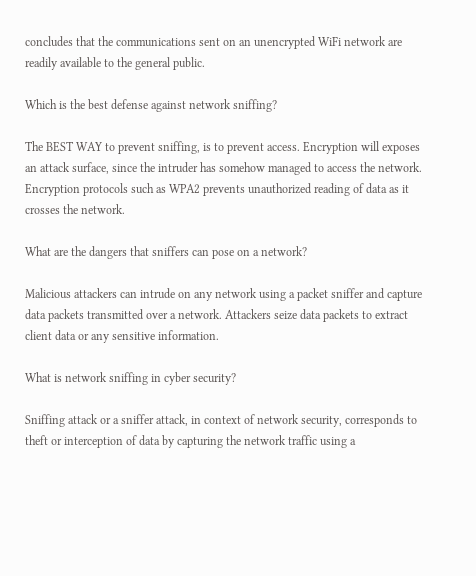concludes that the communications sent on an unencrypted WiFi network are readily available to the general public.

Which is the best defense against network sniffing?

The BEST WAY to prevent sniffing, is to prevent access. Encryption will exposes an attack surface, since the intruder has somehow managed to access the network. Encryption protocols such as WPA2 prevents unauthorized reading of data as it crosses the network.

What are the dangers that sniffers can pose on a network?

Malicious attackers can intrude on any network using a packet sniffer and capture data packets transmitted over a network. Attackers seize data packets to extract client data or any sensitive information.

What is network sniffing in cyber security?

Sniffing attack or a sniffer attack, in context of network security, corresponds to theft or interception of data by capturing the network traffic using a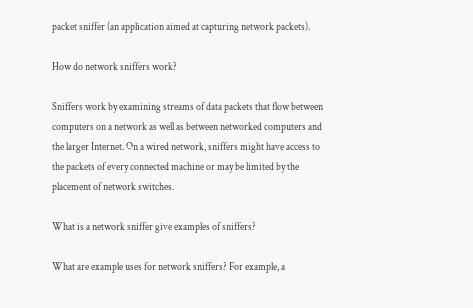packet sniffer (an application aimed at capturing network packets).

How do network sniffers work?

Sniffers work by examining streams of data packets that flow between computers on a network as well as between networked computers and the larger Internet. On a wired network, sniffers might have access to the packets of every connected machine or may be limited by the placement of network switches.

What is a network sniffer give examples of sniffers?

What are example uses for network sniffers? For example, a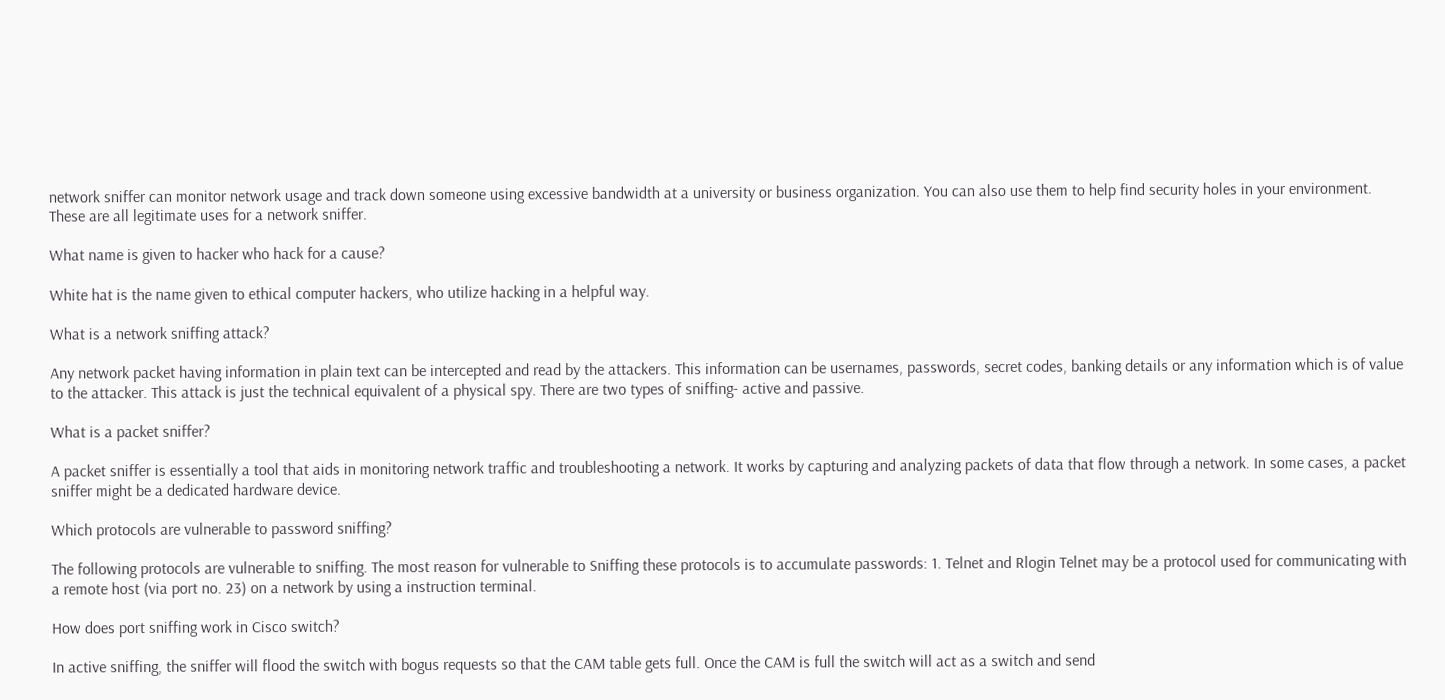network sniffer can monitor network usage and track down someone using excessive bandwidth at a university or business organization. You can also use them to help find security holes in your environment. These are all legitimate uses for a network sniffer.

What name is given to hacker who hack for a cause?

White hat is the name given to ethical computer hackers, who utilize hacking in a helpful way.

What is a network sniffing attack?

Any network packet having information in plain text can be intercepted and read by the attackers. This information can be usernames, passwords, secret codes, banking details or any information which is of value to the attacker. This attack is just the technical equivalent of a physical spy. There are two types of sniffing- active and passive.

What is a packet sniffer?

A packet sniffer is essentially a tool that aids in monitoring network traffic and troubleshooting a network. It works by capturing and analyzing packets of data that flow through a network. In some cases, a packet sniffer might be a dedicated hardware device.

Which protocols are vulnerable to password sniffing?

The following protocols are vulnerable to sniffing. The most reason for vulnerable to Sniffing these protocols is to accumulate passwords: 1. Telnet and Rlogin Telnet may be a protocol used for communicating with a remote host (via port no. 23) on a network by using a instruction terminal.

How does port sniffing work in Cisco switch?

In active sniffing, the sniffer will flood the switch with bogus requests so that the CAM table gets full. Once the CAM is full the switch will act as a switch and send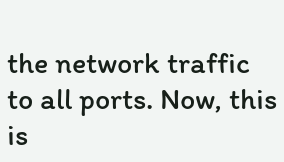the network traffic to all ports. Now, this is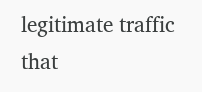legitimate traffic that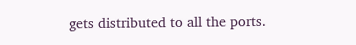gets distributed to all the ports.